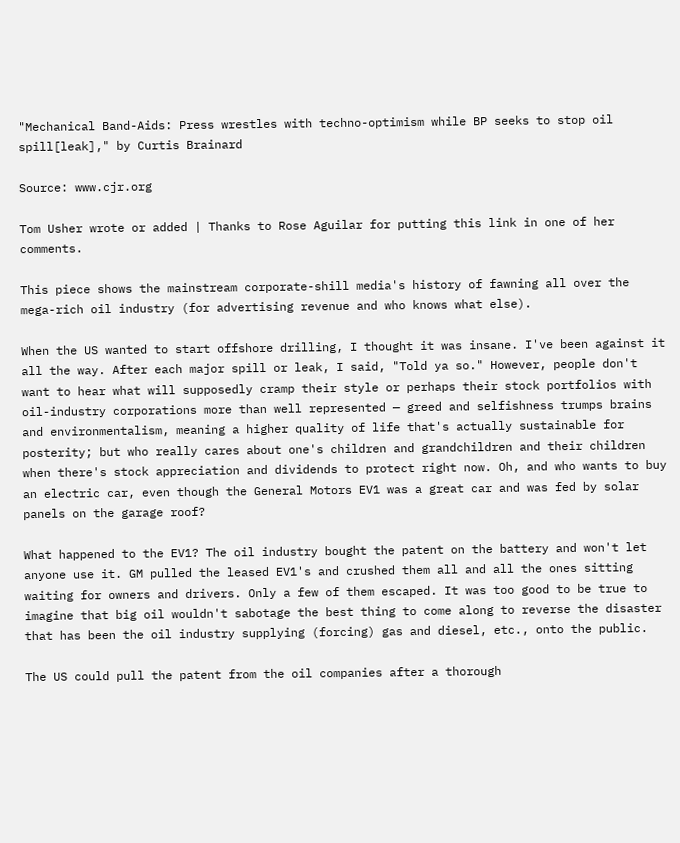"Mechanical Band-Aids: Press wrestles with techno-optimism while BP seeks to stop oil spill[leak]," by Curtis Brainard

Source: www.cjr.org

Tom Usher wrote or added | Thanks to Rose Aguilar for putting this link in one of her comments.

This piece shows the mainstream corporate-shill media's history of fawning all over the mega-rich oil industry (for advertising revenue and who knows what else).

When the US wanted to start offshore drilling, I thought it was insane. I've been against it all the way. After each major spill or leak, I said, "Told ya so." However, people don't want to hear what will supposedly cramp their style or perhaps their stock portfolios with oil-industry corporations more than well represented — greed and selfishness trumps brains and environmentalism, meaning a higher quality of life that's actually sustainable for posterity; but who really cares about one's children and grandchildren and their children when there's stock appreciation and dividends to protect right now. Oh, and who wants to buy an electric car, even though the General Motors EV1 was a great car and was fed by solar panels on the garage roof?

What happened to the EV1? The oil industry bought the patent on the battery and won't let anyone use it. GM pulled the leased EV1's and crushed them all and all the ones sitting waiting for owners and drivers. Only a few of them escaped. It was too good to be true to imagine that big oil wouldn't sabotage the best thing to come along to reverse the disaster that has been the oil industry supplying (forcing) gas and diesel, etc., onto the public.

The US could pull the patent from the oil companies after a thorough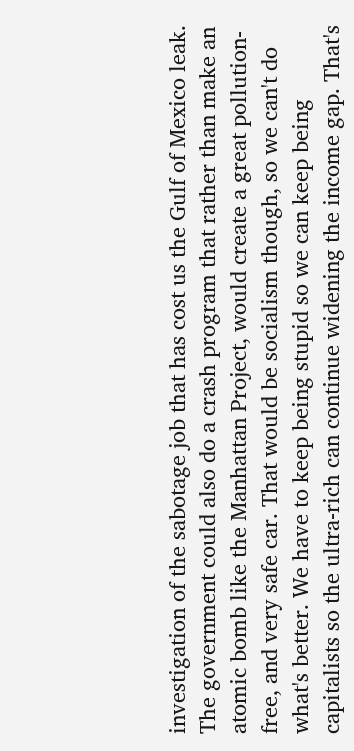investigation of the sabotage job that has cost us the Gulf of Mexico leak. The government could also do a crash program that rather than make an atomic bomb like the Manhattan Project, would create a great pollution-free, and very safe car. That would be socialism though, so we can't do what's better. We have to keep being stupid so we can keep being capitalists so the ultra-rich can continue widening the income gap. That's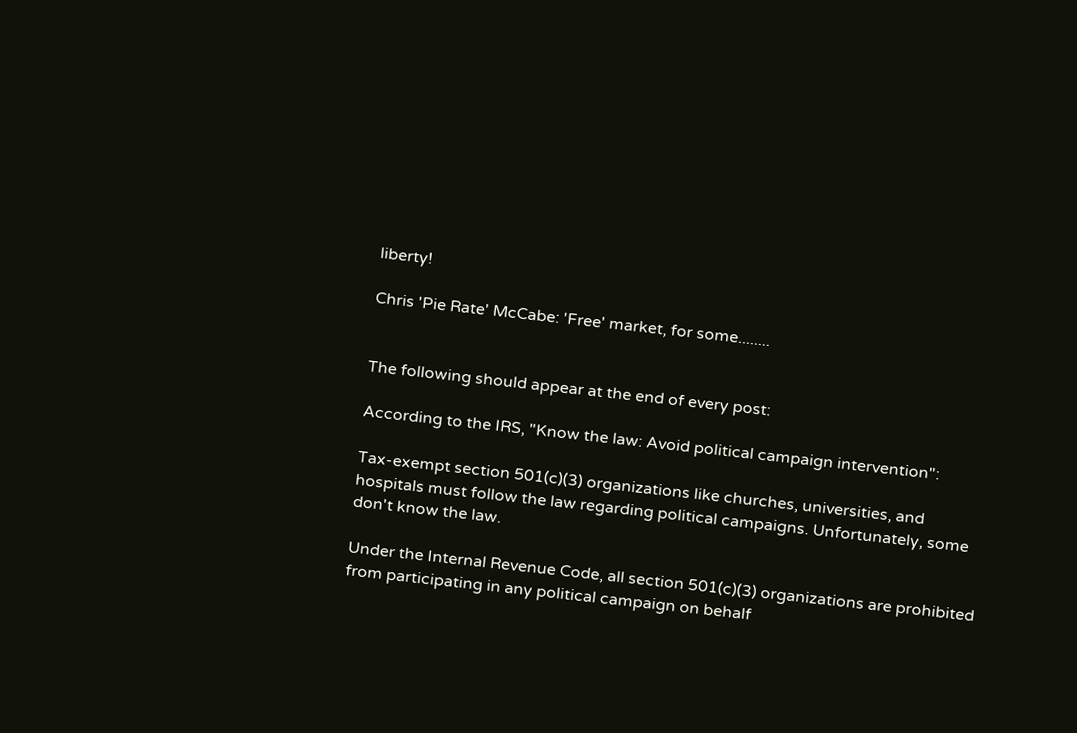liberty!

Chris 'Pie Rate' McCabe: 'Free' market, for some........


The following should appear at the end of every post:

According to the IRS, "Know the law: Avoid political campaign intervention":

Tax-exempt section 501(c)(3) organizations like churches, universities, and hospitals must follow the law regarding political campaigns. Unfortunately, some don't know the law.

Under the Internal Revenue Code, all section 501(c)(3) organizations are prohibited from participating in any political campaign on behalf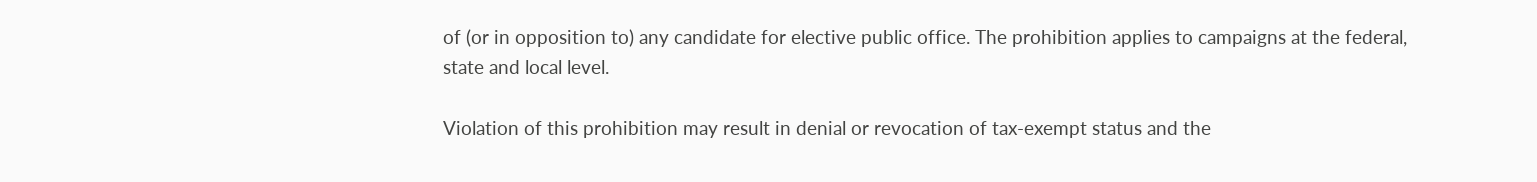of (or in opposition to) any candidate for elective public office. The prohibition applies to campaigns at the federal, state and local level.

Violation of this prohibition may result in denial or revocation of tax-exempt status and the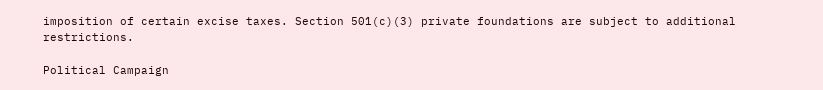imposition of certain excise taxes. Section 501(c)(3) private foundations are subject to additional restrictions.

Political Campaign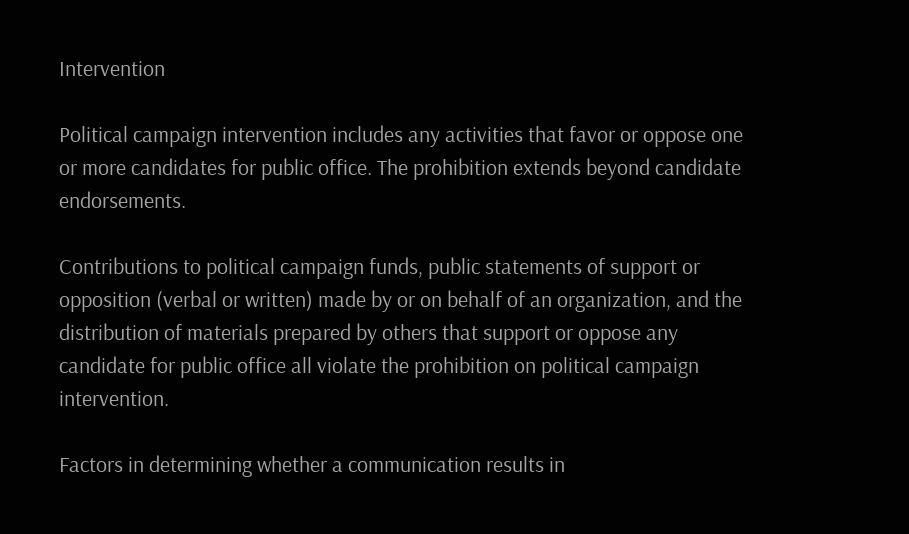Intervention

Political campaign intervention includes any activities that favor or oppose one or more candidates for public office. The prohibition extends beyond candidate endorsements.

Contributions to political campaign funds, public statements of support or opposition (verbal or written) made by or on behalf of an organization, and the distribution of materials prepared by others that support or oppose any candidate for public office all violate the prohibition on political campaign intervention.

Factors in determining whether a communication results in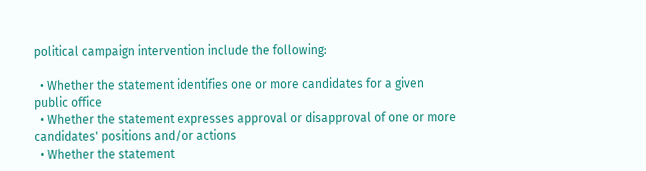political campaign intervention include the following:

  • Whether the statement identifies one or more candidates for a given public office
  • Whether the statement expresses approval or disapproval of one or more candidates' positions and/or actions
  • Whether the statement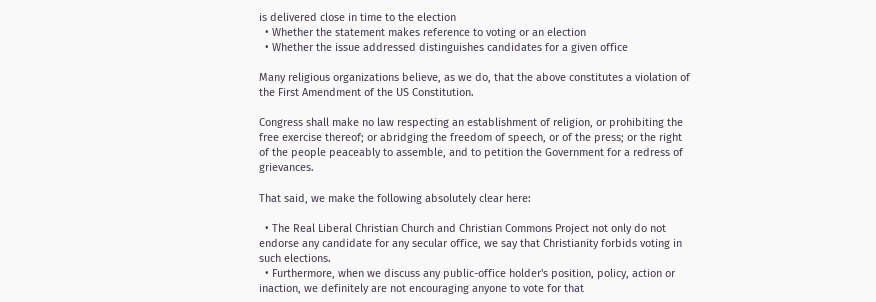is delivered close in time to the election
  • Whether the statement makes reference to voting or an election
  • Whether the issue addressed distinguishes candidates for a given office

Many religious organizations believe, as we do, that the above constitutes a violation of the First Amendment of the US Constitution.

Congress shall make no law respecting an establishment of religion, or prohibiting the free exercise thereof; or abridging the freedom of speech, or of the press; or the right of the people peaceably to assemble, and to petition the Government for a redress of grievances.

That said, we make the following absolutely clear here:

  • The Real Liberal Christian Church and Christian Commons Project not only do not endorse any candidate for any secular office, we say that Christianity forbids voting in such elections.
  • Furthermore, when we discuss any public-office holder's position, policy, action or inaction, we definitely are not encouraging anyone to vote for that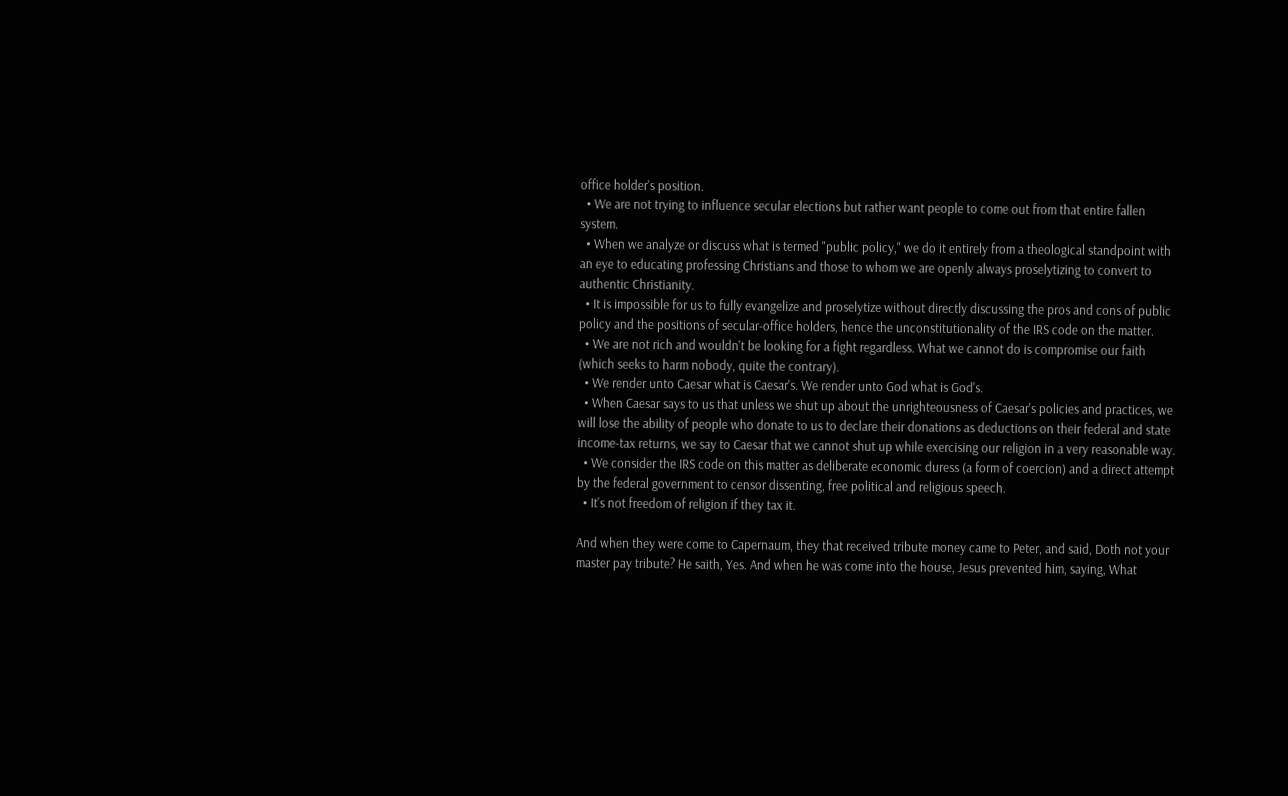office holder's position.
  • We are not trying to influence secular elections but rather want people to come out from that entire fallen system.
  • When we analyze or discuss what is termed "public policy," we do it entirely from a theological standpoint with an eye to educating professing Christians and those to whom we are openly always proselytizing to convert to authentic Christianity.
  • It is impossible for us to fully evangelize and proselytize without directly discussing the pros and cons of public policy and the positions of secular-office holders, hence the unconstitutionality of the IRS code on the matter.
  • We are not rich and wouldn't be looking for a fight regardless. What we cannot do is compromise our faith (which seeks to harm nobody, quite the contrary).
  • We render unto Caesar what is Caesar's. We render unto God what is God's.
  • When Caesar says to us that unless we shut up about the unrighteousness of Caesar's policies and practices, we will lose the ability of people who donate to us to declare their donations as deductions on their federal and state income-tax returns, we say to Caesar that we cannot shut up while exercising our religion in a very reasonable way.
  • We consider the IRS code on this matter as deliberate economic duress (a form of coercion) and a direct attempt by the federal government to censor dissenting, free political and religious speech.
  • It's not freedom of religion if they tax it.

And when they were come to Capernaum, they that received tribute money came to Peter, and said, Doth not your master pay tribute? He saith, Yes. And when he was come into the house, Jesus prevented him, saying, What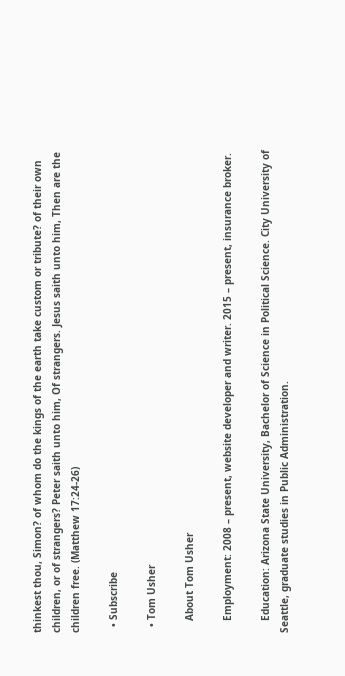thinkest thou, Simon? of whom do the kings of the earth take custom or tribute? of their own children, or of strangers? Peter saith unto him, Of strangers. Jesus saith unto him, Then are the children free. (Matthew 17:24-26)

  • Subscribe

  • Tom Usher

    About Tom Usher

    Employment: 2008 – present, website developer and writer. 2015 – present, insurance broker.

    Education: Arizona State University, Bachelor of Science in Political Science. City University of Seattle, graduate studies in Public Administration.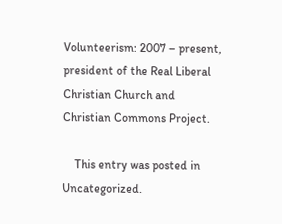Volunteerism: 2007 – present, president of the Real Liberal Christian Church and Christian Commons Project.

    This entry was posted in Uncategorized.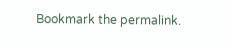Bookmark the permalink.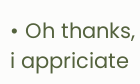• Oh thanks, i appriciate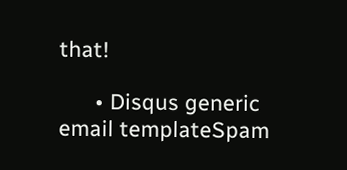that!

      • Disqus generic email templateSpam